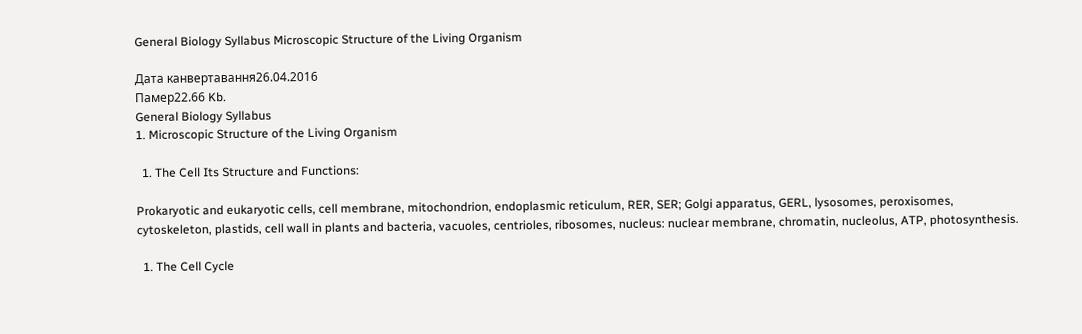General Biology Syllabus Microscopic Structure of the Living Organism

Дата канвертавання26.04.2016
Памер22.66 Kb.
General Biology Syllabus
1. Microscopic Structure of the Living Organism

  1. The Cell Its Structure and Functions:

Prokaryotic and eukaryotic cells, cell membrane, mitochondrion, endoplasmic reticulum, RER, SER; Golgi apparatus, GERL, lysosomes, peroxisomes, cytoskeleton, plastids, cell wall in plants and bacteria, vacuoles, centrioles, ribosomes, nucleus: nuclear membrane, chromatin, nucleolus, ATP, photosynthesis.

  1. The Cell Cycle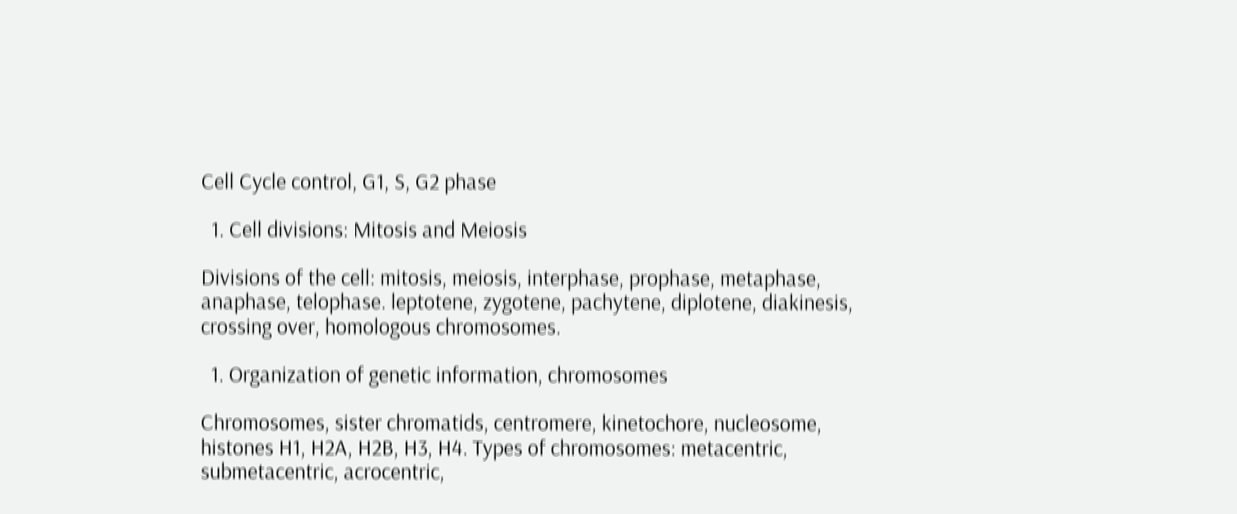Cell Cycle control, G1, S, G2 phase

  1. Cell divisions: Mitosis and Meiosis

Divisions of the cell: mitosis, meiosis, interphase, prophase, metaphase, anaphase, telophase. leptotene, zygotene, pachytene, diplotene, diakinesis, crossing over, homologous chromosomes.

  1. Organization of genetic information, chromosomes

Chromosomes, sister chromatids, centromere, kinetochore, nucleosome, histones H1, H2A, H2B, H3, H4. Types of chromosomes: metacentric, submetacentric, acrocentric,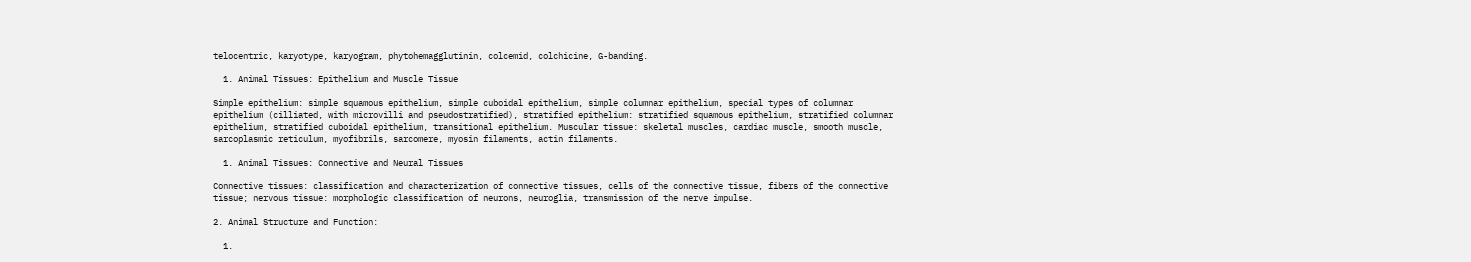telocentric, karyotype, karyogram, phytohemagglutinin, colcemid, colchicine, G-banding.

  1. Animal Tissues: Epithelium and Muscle Tissue

Simple epithelium: simple squamous epithelium, simple cuboidal epithelium, simple columnar epithelium, special types of columnar epithelium (cilliated, with microvilli and pseudostratified), stratified epithelium: stratified squamous epithelium, stratified columnar epithelium, stratified cuboidal epithelium, transitional epithelium. Muscular tissue: skeletal muscles, cardiac muscle, smooth muscle, sarcoplasmic reticulum, myofibrils, sarcomere, myosin filaments, actin filaments.

  1. Animal Tissues: Connective and Neural Tissues

Connective tissues: classification and characterization of connective tissues, cells of the connective tissue, fibers of the connective tissue; nervous tissue: morphologic classification of neurons, neuroglia, transmission of the nerve impulse.

2. Animal Structure and Function:

  1.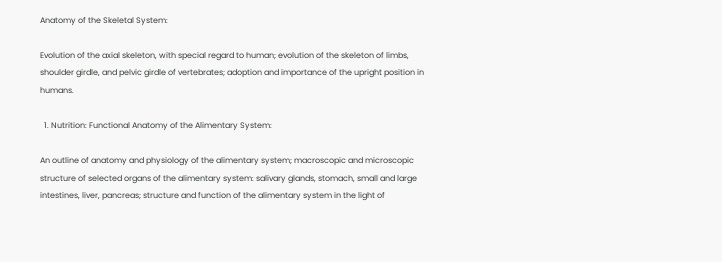Anatomy of the Skeletal System:

Evolution of the axial skeleton, with special regard to human; evolution of the skeleton of limbs, shoulder girdle, and pelvic girdle of vertebrates; adoption and importance of the upright position in humans.

  1. Nutrition: Functional Anatomy of the Alimentary System:

An outline of anatomy and physiology of the alimentary system; macroscopic and microscopic structure of selected organs of the alimentary system: salivary glands, stomach, small and large intestines, liver, pancreas; structure and function of the alimentary system in the light of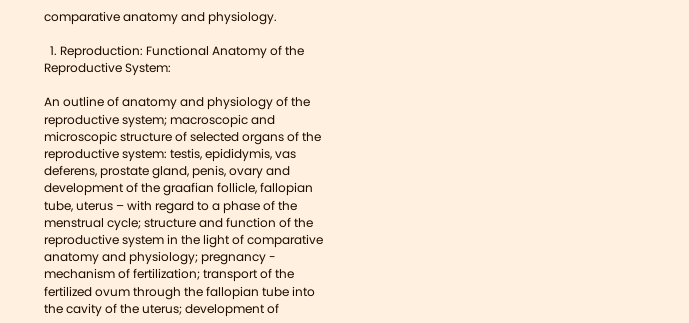comparative anatomy and physiology.

  1. Reproduction: Functional Anatomy of the Reproductive System:

An outline of anatomy and physiology of the reproductive system; macroscopic and microscopic structure of selected organs of the reproductive system: testis, epididymis, vas deferens, prostate gland, penis, ovary and development of the graafian follicle, fallopian tube, uterus – with regard to a phase of the menstrual cycle; structure and function of the reproductive system in the light of comparative anatomy and physiology; pregnancy - mechanism of fertilization; transport of the fertilized ovum through the fallopian tube into the cavity of the uterus; development of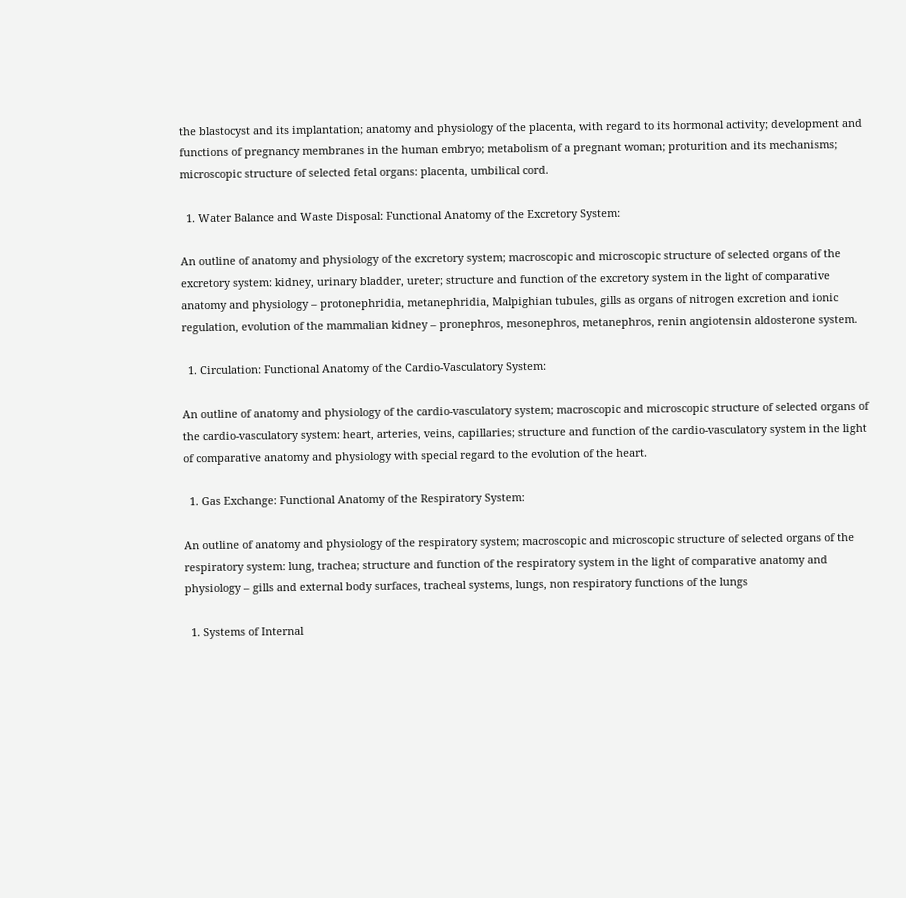the blastocyst and its implantation; anatomy and physiology of the placenta, with regard to its hormonal activity; development and functions of pregnancy membranes in the human embryo; metabolism of a pregnant woman; proturition and its mechanisms; microscopic structure of selected fetal organs: placenta, umbilical cord.

  1. Water Balance and Waste Disposal: Functional Anatomy of the Excretory System:

An outline of anatomy and physiology of the excretory system; macroscopic and microscopic structure of selected organs of the excretory system: kidney, urinary bladder, ureter; structure and function of the excretory system in the light of comparative anatomy and physiology – protonephridia, metanephridia, Malpighian tubules, gills as organs of nitrogen excretion and ionic regulation, evolution of the mammalian kidney – pronephros, mesonephros, metanephros, renin angiotensin aldosterone system.

  1. Circulation: Functional Anatomy of the Cardio-Vasculatory System:

An outline of anatomy and physiology of the cardio-vasculatory system; macroscopic and microscopic structure of selected organs of the cardio-vasculatory system: heart, arteries, veins, capillaries; structure and function of the cardio-vasculatory system in the light of comparative anatomy and physiology with special regard to the evolution of the heart.

  1. Gas Exchange: Functional Anatomy of the Respiratory System:

An outline of anatomy and physiology of the respiratory system; macroscopic and microscopic structure of selected organs of the respiratory system: lung, trachea; structure and function of the respiratory system in the light of comparative anatomy and physiology – gills and external body surfaces, tracheal systems, lungs, non respiratory functions of the lungs

  1. Systems of Internal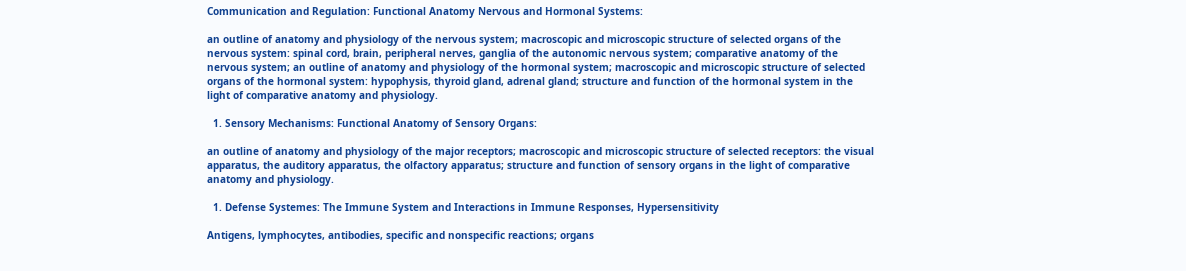Communication and Regulation: Functional Anatomy Nervous and Hormonal Systems:

an outline of anatomy and physiology of the nervous system; macroscopic and microscopic structure of selected organs of the nervous system: spinal cord, brain, peripheral nerves, ganglia of the autonomic nervous system; comparative anatomy of the nervous system; an outline of anatomy and physiology of the hormonal system; macroscopic and microscopic structure of selected organs of the hormonal system: hypophysis, thyroid gland, adrenal gland; structure and function of the hormonal system in the light of comparative anatomy and physiology.

  1. Sensory Mechanisms: Functional Anatomy of Sensory Organs:

an outline of anatomy and physiology of the major receptors; macroscopic and microscopic structure of selected receptors: the visual apparatus, the auditory apparatus, the olfactory apparatus; structure and function of sensory organs in the light of comparative anatomy and physiology.

  1. Defense Systemes: The Immune System and Interactions in Immune Responses, Hypersensitivity

Antigens, lymphocytes, antibodies, specific and nonspecific reactions; organs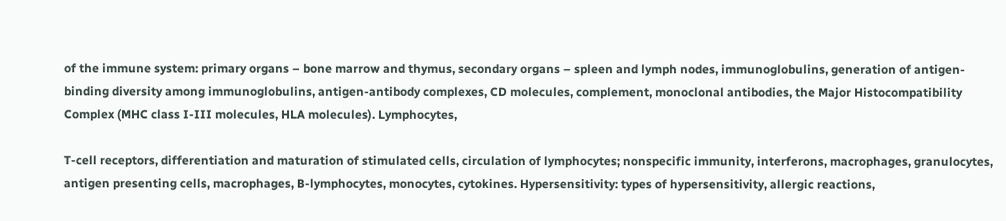of the immune system: primary organs – bone marrow and thymus, secondary organs – spleen and lymph nodes, immunoglobulins, generation of antigen-binding diversity among immunoglobulins, antigen-antibody complexes, CD molecules, complement, monoclonal antibodies, the Major Histocompatibility Complex (MHC class I-III molecules, HLA molecules). Lymphocytes,

T-cell receptors, differentiation and maturation of stimulated cells, circulation of lymphocytes; nonspecific immunity, interferons, macrophages, granulocytes, antigen presenting cells, macrophages, B-lymphocytes, monocytes, cytokines. Hypersensitivity: types of hypersensitivity, allergic reactions,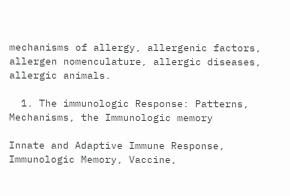mechanisms of allergy, allergenic factors, allergen nomenculature, allergic diseases, allergic animals.

  1. The immunologic Response: Patterns, Mechanisms, the Immunologic memory

Innate and Adaptive Immune Response, Immunologic Memory, Vaccine,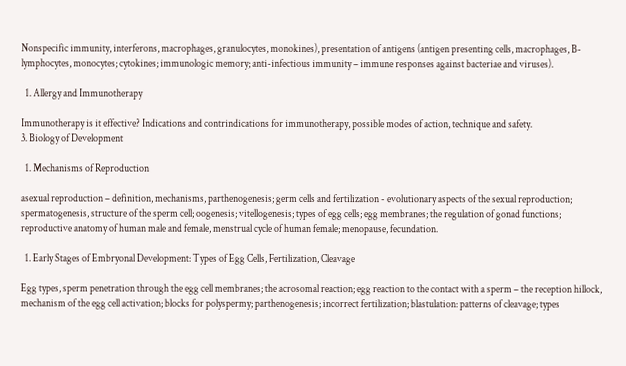Nonspecific immunity, interferons, macrophages, granulocytes, monokines), presentation of antigens (antigen presenting cells, macrophages, B-lymphocytes, monocytes; cytokines; immunologic memory; anti-infectious immunity – immune responses against bacteriae and viruses).

  1. Allergy and Immunotherapy

Immunotherapy is it effective? Indications and contrindications for immunotherapy, possible modes of action, technique and safety.
3. Biology of Development

  1. Mechanisms of Reproduction

asexual reproduction – definition, mechanisms, parthenogenesis; germ cells and fertilization - evolutionary aspects of the sexual reproduction; spermatogenesis, structure of the sperm cell; oogenesis; vitellogenesis; types of egg cells; egg membranes; the regulation of gonad functions; reproductive anatomy of human male and female, menstrual cycle of human female; menopause, fecundation.

  1. Early Stages of Embryonal Development: Types of Egg Cells, Fertilization, Cleavage

Egg types, sperm penetration through the egg cell membranes; the acrosomal reaction; egg reaction to the contact with a sperm – the reception hillock, mechanism of the egg cell activation; blocks for polyspermy; parthenogenesis; incorrect fertilization; blastulation: patterns of cleavage; types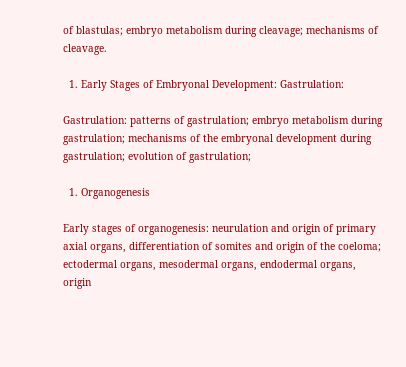of blastulas; embryo metabolism during cleavage; mechanisms of cleavage.

  1. Early Stages of Embryonal Development: Gastrulation:

Gastrulation: patterns of gastrulation; embryo metabolism during gastrulation; mechanisms of the embryonal development during gastrulation; evolution of gastrulation;

  1. Organogenesis

Early stages of organogenesis: neurulation and origin of primary axial organs, differentiation of somites and origin of the coeloma; ectodermal organs, mesodermal organs, endodermal organs, origin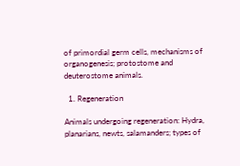of primordial germ cells, mechanisms of organogenesis; protostome and deuterostome animals.

  1. Regeneration

Animals undergoing regeneration: Hydra, planarians, newts, salamanders; types of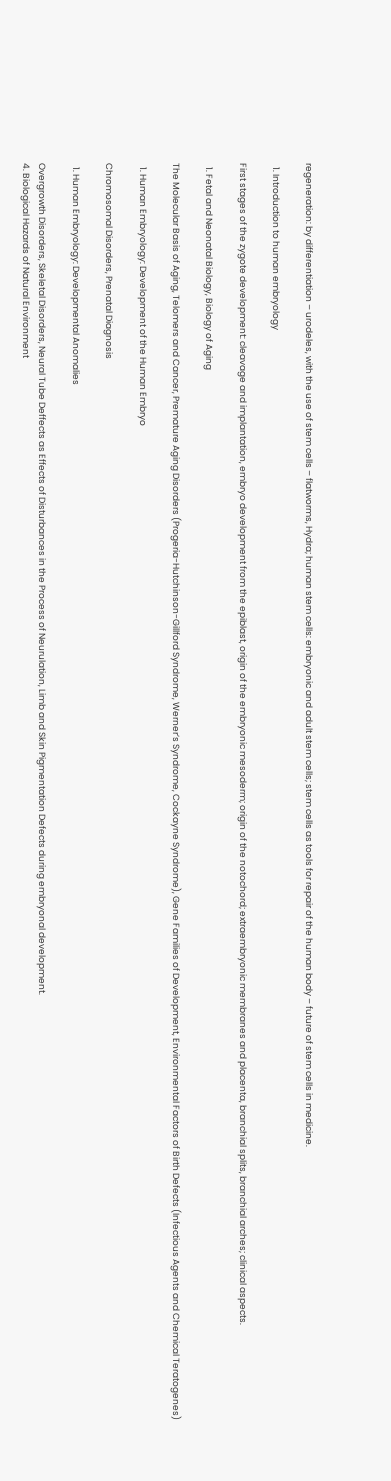regeneration: by differentiation – urodeles, with the use of stem cells – flatworms, Hydra; human stem cells: embryonic and adult stem cells; stem cells as tools for repair of the human body – future of stem cells in medicine.

  1. Introduction to human embryology

First stages of the zygote development: cleavage and implantation, embryo development from the epiblast, origin of the embryonic mesoderm; origin of the notochord; extraembryonic membranes and placenta, branchial splits, branchial arches; clinical aspects.

  1. Fetal and Neonatal Biology, Biology of Aging

The Molecular Basis of Aging, Telomers and Cancer, Premature Aging Disorders (Progeria-Hutchinson-Gillford Syndrome, Werner’s Syndrome, Cockayne Syndrome), Gene Families of Development, Environmental Factors of Birth Defects (Infectious Agents and Chemical Teratogenes)

  1. Human Embryology: Development of the Human Embryo

Chromosomal Disorders, Prenatal Diagnosis

  1. Human Embryology: Developmental Anomalies

Overgrowth Disorders, Skeletal Disorders, Neural Tube Deffects as Effects of Disturbances in the Process of Neurulation, Limb and Skin Pigmentation Defects during embryonal development.
4. Biological Hazards of Natural Environment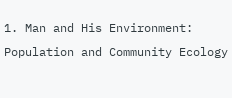1. Man and His Environment: Population and Community Ecology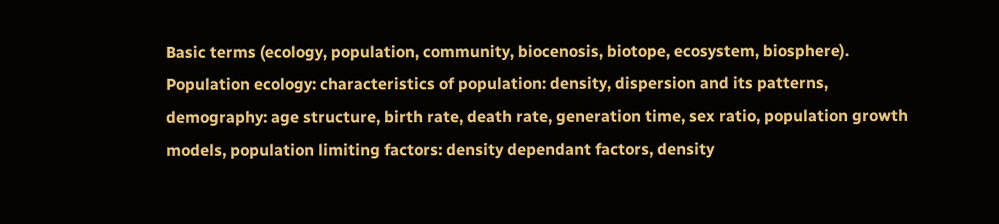Basic terms (ecology, population, community, biocenosis, biotope, ecosystem, biosphere). Population ecology: characteristics of population: density, dispersion and its patterns, demography: age structure, birth rate, death rate, generation time, sex ratio, population growth models, population limiting factors: density dependant factors, density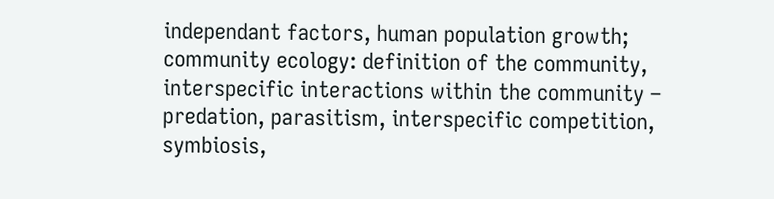independant factors, human population growth; community ecology: definition of the community, interspecific interactions within the community – predation, parasitism, interspecific competition, symbiosis,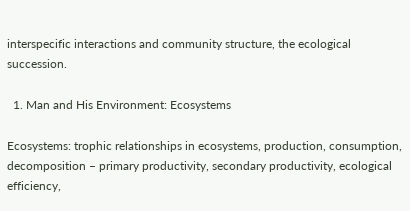interspecific interactions and community structure, the ecological succession.

  1. Man and His Environment: Ecosystems

Ecosystems: trophic relationships in ecosystems, production, consumption, decomposition – primary productivity, secondary productivity, ecological efficiency,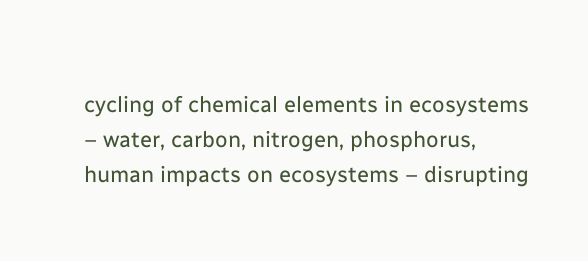cycling of chemical elements in ecosystems – water, carbon, nitrogen, phosphorus, human impacts on ecosystems – disrupting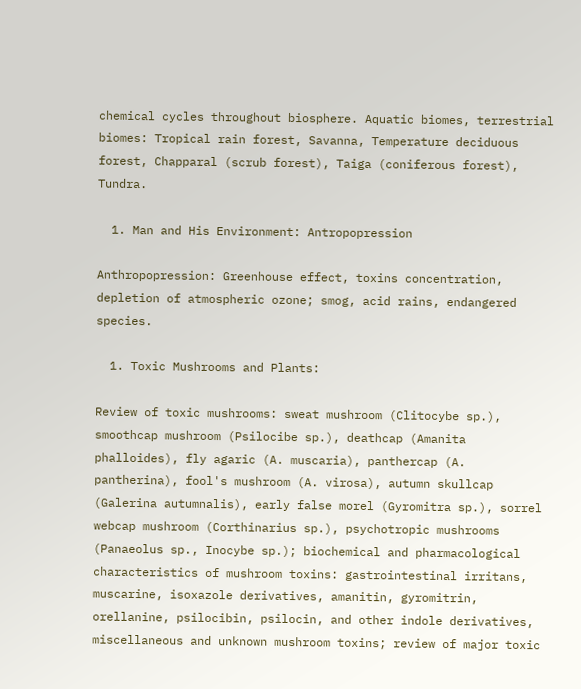chemical cycles throughout biosphere. Aquatic biomes, terrestrial biomes: Tropical rain forest, Savanna, Temperature deciduous forest, Chapparal (scrub forest), Taiga (coniferous forest), Tundra.

  1. Man and His Environment: Antropopression

Anthropopression: Greenhouse effect, toxins concentration, depletion of atmospheric ozone; smog, acid rains, endangered species.

  1. Toxic Mushrooms and Plants:

Review of toxic mushrooms: sweat mushroom (Clitocybe sp.), smoothcap mushroom (Psilocibe sp.), deathcap (Amanita phalloides), fly agaric (A. muscaria), panthercap (A. pantherina), fool's mushroom (A. virosa), autumn skullcap (Galerina autumnalis), early false morel (Gyromitra sp.), sorrel webcap mushroom (Corthinarius sp.), psychotropic mushrooms (Panaeolus sp., Inocybe sp.); biochemical and pharmacological characteristics of mushroom toxins: gastrointestinal irritans, muscarine, isoxazole derivatives, amanitin, gyromitrin, orellanine, psilocibin, psilocin, and other indole derivatives, miscellaneous and unknown mushroom toxins; review of major toxic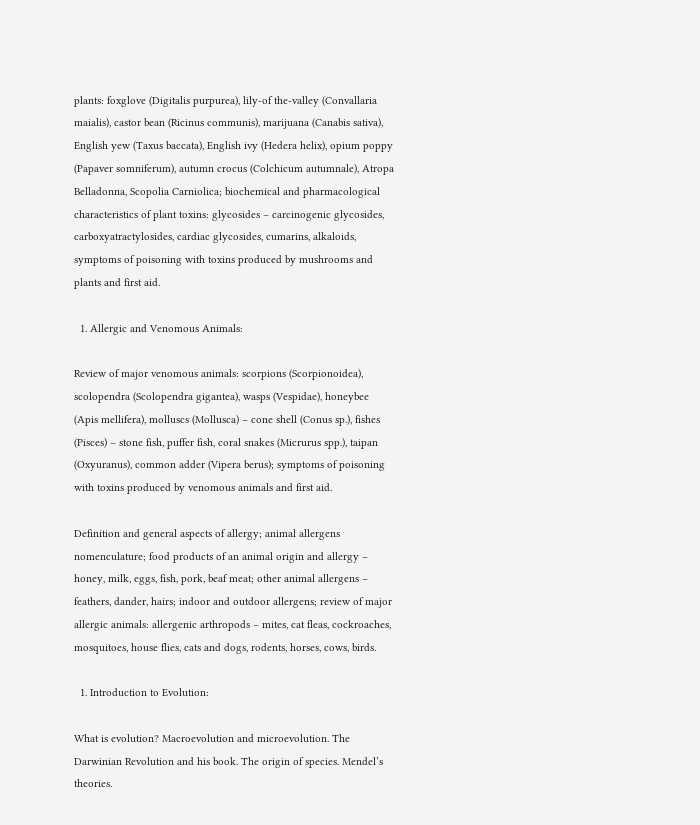plants: foxglove (Digitalis purpurea), lily-of the-valley (Convallaria maialis), castor bean (Ricinus communis), marijuana (Canabis sativa), English yew (Taxus baccata), English ivy (Hedera helix), opium poppy (Papaver somniferum), autumn crocus (Colchicum autumnale), Atropa Belladonna, Scopolia Carniolica; biochemical and pharmacological characteristics of plant toxins: glycosides – carcinogenic glycosides, carboxyatractylosides, cardiac glycosides, cumarins, alkaloids, symptoms of poisoning with toxins produced by mushrooms and plants and first aid.

  1. Allergic and Venomous Animals:

Review of major venomous animals: scorpions (Scorpionoidea), scolopendra (Scolopendra gigantea), wasps (Vespidae), honeybee (Apis mellifera), molluscs (Mollusca) – cone shell (Conus sp.), fishes (Pisces) – stone fish, puffer fish, coral snakes (Micrurus spp.), taipan (Oxyuranus), common adder (Vipera berus); symptoms of poisoning with toxins produced by venomous animals and first aid.

Definition and general aspects of allergy; animal allergens nomenculature; food products of an animal origin and allergy – honey, milk, eggs, fish, pork, beaf meat; other animal allergens – feathers, dander, hairs; indoor and outdoor allergens; review of major allergic animals: allergenic arthropods – mites, cat fleas, cockroaches, mosquitoes, house flies, cats and dogs, rodents, horses, cows, birds.

  1. Introduction to Evolution:

What is evolution? Macroevolution and microevolution. The Darwinian Revolution and his book. The origin of species. Mendel’s theories.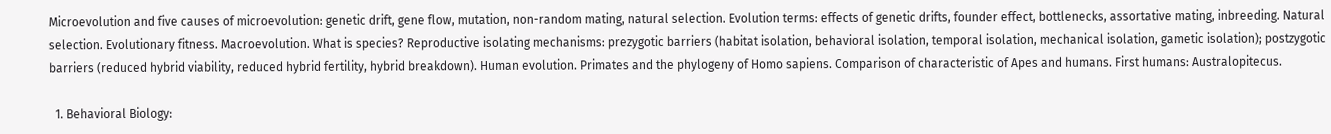Microevolution and five causes of microevolution: genetic drift, gene flow, mutation, non-random mating, natural selection. Evolution terms: effects of genetic drifts, founder effect, bottlenecks, assortative mating, inbreeding. Natural selection. Evolutionary fitness. Macroevolution. What is species? Reproductive isolating mechanisms: prezygotic barriers (habitat isolation, behavioral isolation, temporal isolation, mechanical isolation, gametic isolation); postzygotic barriers (reduced hybrid viability, reduced hybrid fertility, hybrid breakdown). Human evolution. Primates and the phylogeny of Homo sapiens. Comparison of characteristic of Apes and humans. First humans: Australopitecus.

  1. Behavioral Biology: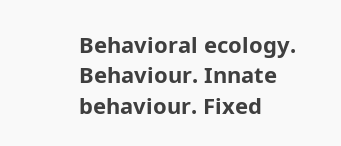Behavioral ecology. Behaviour. Innate behaviour. Fixed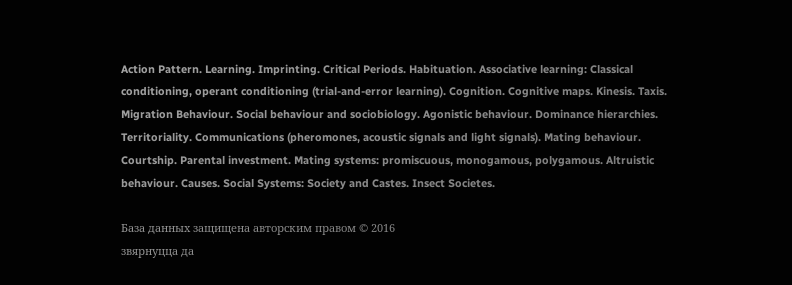Action Pattern. Learning. Imprinting. Critical Periods. Habituation. Associative learning: Classical conditioning, operant conditioning (trial-and-error learning). Cognition. Cognitive maps. Kinesis. Taxis. Migration Behaviour. Social behaviour and sociobiology. Agonistic behaviour. Dominance hierarchies. Territoriality. Communications (pheromones, acoustic signals and light signals). Mating behaviour. Courtship. Parental investment. Mating systems: promiscuous, monogamous, polygamous. Altruistic behaviour. Causes. Social Systems: Society and Castes. Insect Societes.

База данных защищена авторским правом © 2016
звярнуцца да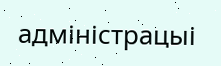адміністрацыі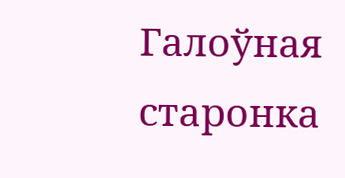Галоўная старонка